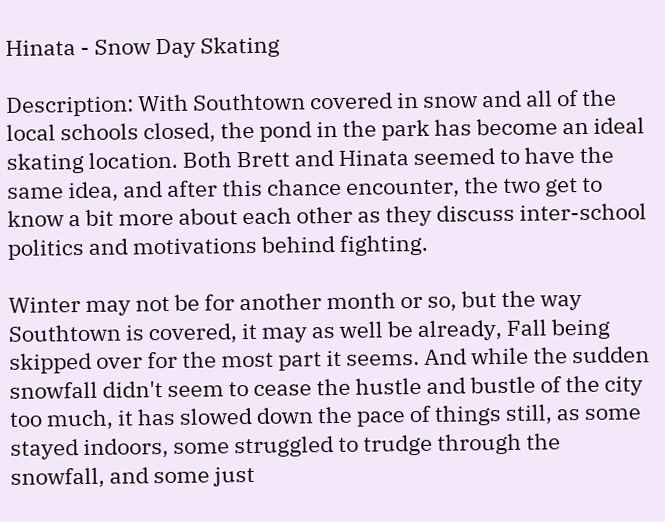Hinata - Snow Day Skating

Description: With Southtown covered in snow and all of the local schools closed, the pond in the park has become an ideal skating location. Both Brett and Hinata seemed to have the same idea, and after this chance encounter, the two get to know a bit more about each other as they discuss inter-school politics and motivations behind fighting.

Winter may not be for another month or so, but the way Southtown is covered, it may as well be already, Fall being skipped over for the most part it seems. And while the sudden snowfall didn't seem to cease the hustle and bustle of the city too much, it has slowed down the pace of things still, as some stayed indoors, some struggled to trudge through the snowfall, and some just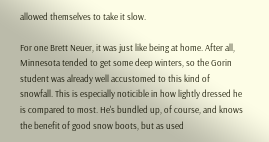allowed themselves to take it slow.

For one Brett Neuer, it was just like being at home. After all, Minnesota tended to get some deep winters, so the Gorin student was already well accustomed to this kind of snowfall. This is especially noticible in how lightly dressed he is compared to most. He's bundled up, of course, and knows the benefit of good snow boots, but as used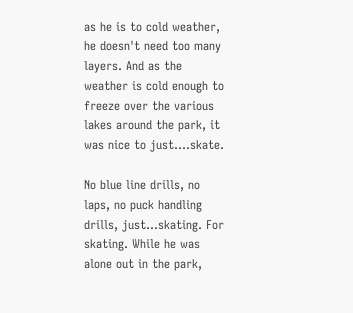as he is to cold weather, he doesn't need too many layers. And as the weather is cold enough to freeze over the various lakes around the park, it was nice to just....skate.

No blue line drills, no laps, no puck handling drills, just...skating. For skating. While he was alone out in the park,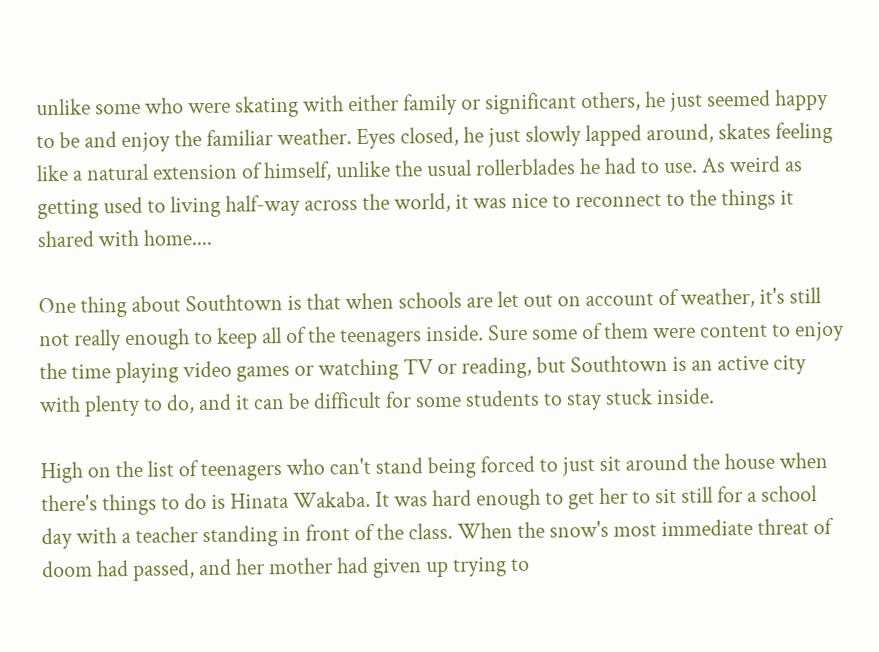unlike some who were skating with either family or significant others, he just seemed happy to be and enjoy the familiar weather. Eyes closed, he just slowly lapped around, skates feeling like a natural extension of himself, unlike the usual rollerblades he had to use. As weird as getting used to living half-way across the world, it was nice to reconnect to the things it shared with home....

One thing about Southtown is that when schools are let out on account of weather, it's still not really enough to keep all of the teenagers inside. Sure some of them were content to enjoy the time playing video games or watching TV or reading, but Southtown is an active city with plenty to do, and it can be difficult for some students to stay stuck inside.

High on the list of teenagers who can't stand being forced to just sit around the house when there's things to do is Hinata Wakaba. It was hard enough to get her to sit still for a school day with a teacher standing in front of the class. When the snow's most immediate threat of doom had passed, and her mother had given up trying to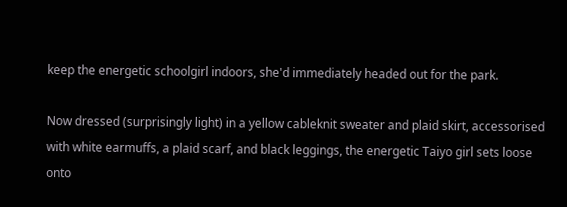keep the energetic schoolgirl indoors, she'd immediately headed out for the park.

Now dressed (surprisingly light) in a yellow cableknit sweater and plaid skirt, accessorised with white earmuffs, a plaid scarf, and black leggings, the energetic Taiyo girl sets loose onto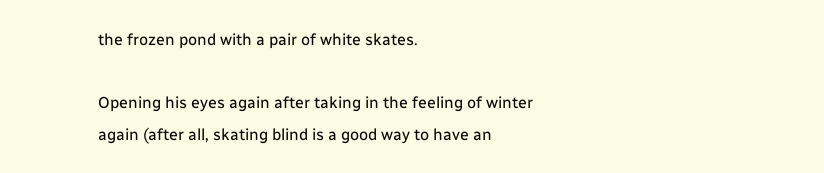the frozen pond with a pair of white skates.

Opening his eyes again after taking in the feeling of winter again (after all, skating blind is a good way to have an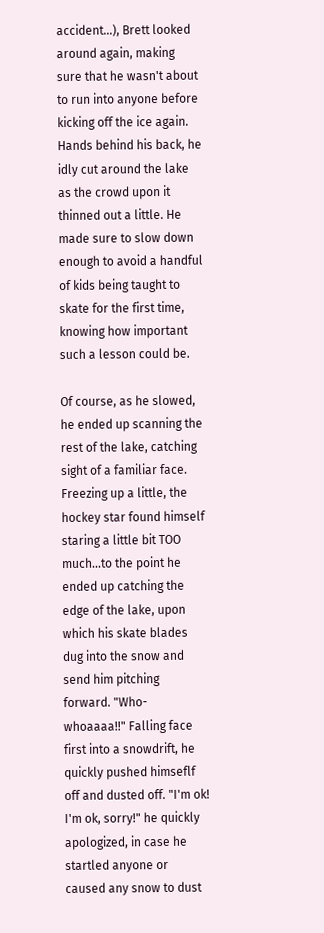accident...), Brett looked around again, making sure that he wasn't about to run into anyone before kicking off the ice again. Hands behind his back, he idly cut around the lake as the crowd upon it thinned out a little. He made sure to slow down enough to avoid a handful of kids being taught to skate for the first time, knowing how important such a lesson could be.

Of course, as he slowed, he ended up scanning the rest of the lake, catching sight of a familiar face. Freezing up a little, the hockey star found himself staring a little bit TOO much...to the point he ended up catching the edge of the lake, upon which his skate blades dug into the snow and send him pitching forward. "Who-whoaaaa!!" Falling face first into a snowdrift, he quickly pushed himseflf off and dusted off. "I'm ok! I'm ok, sorry!" he quickly apologized, in case he startled anyone or caused any snow to dust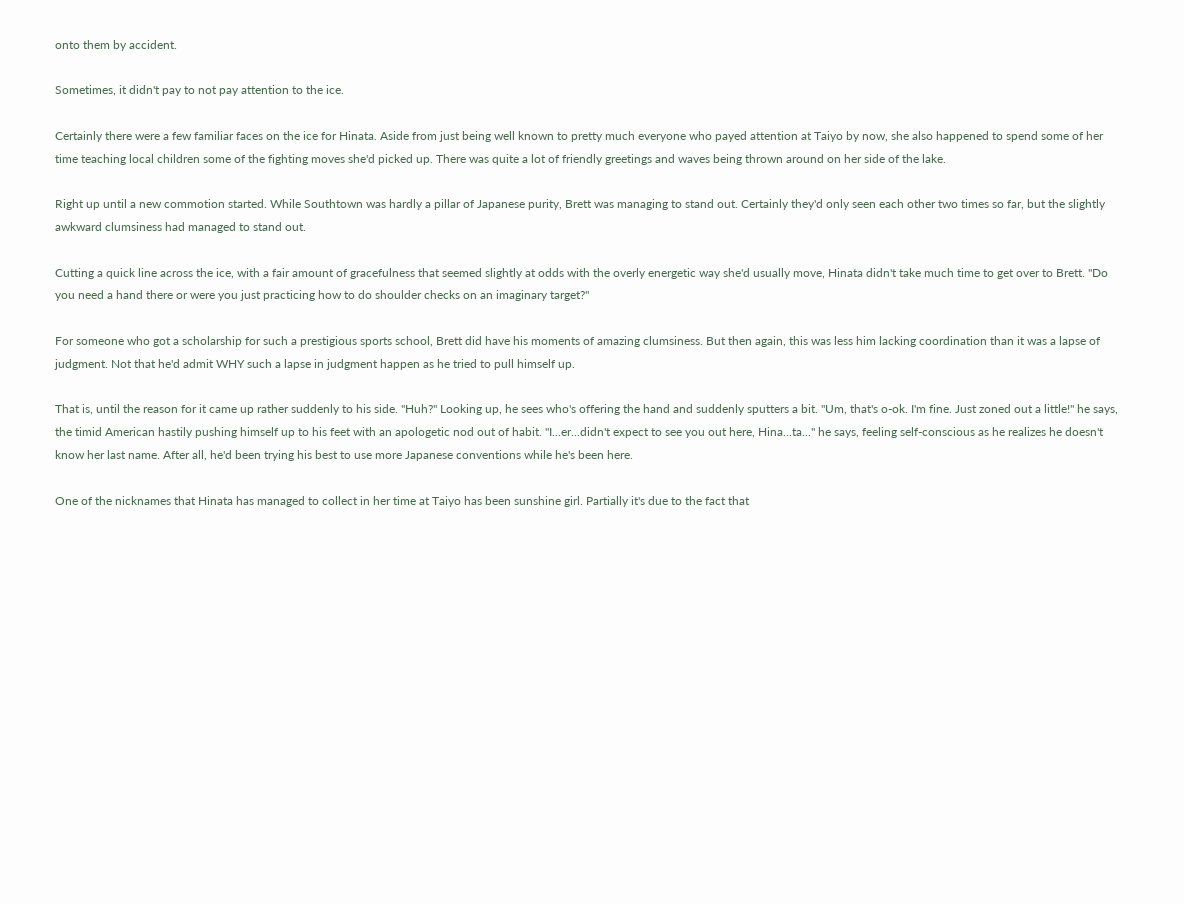onto them by accident.

Sometimes, it didn't pay to not pay attention to the ice.

Certainly there were a few familiar faces on the ice for Hinata. Aside from just being well known to pretty much everyone who payed attention at Taiyo by now, she also happened to spend some of her time teaching local children some of the fighting moves she'd picked up. There was quite a lot of friendly greetings and waves being thrown around on her side of the lake.

Right up until a new commotion started. While Southtown was hardly a pillar of Japanese purity, Brett was managing to stand out. Certainly they'd only seen each other two times so far, but the slightly awkward clumsiness had managed to stand out.

Cutting a quick line across the ice, with a fair amount of gracefulness that seemed slightly at odds with the overly energetic way she'd usually move, Hinata didn't take much time to get over to Brett. "Do you need a hand there or were you just practicing how to do shoulder checks on an imaginary target?"

For someone who got a scholarship for such a prestigious sports school, Brett did have his moments of amazing clumsiness. But then again, this was less him lacking coordination than it was a lapse of judgment. Not that he'd admit WHY such a lapse in judgment happen as he tried to pull himself up.

That is, until the reason for it came up rather suddenly to his side. "Huh?" Looking up, he sees who's offering the hand and suddenly sputters a bit. "Um, that's o-ok. I'm fine. Just zoned out a little!" he says, the timid American hastily pushing himself up to his feet with an apologetic nod out of habit. "I...er...didn't expect to see you out here, Hina...ta..." he says, feeling self-conscious as he realizes he doesn't know her last name. After all, he'd been trying his best to use more Japanese conventions while he's been here.

One of the nicknames that Hinata has managed to collect in her time at Taiyo has been sunshine girl. Partially it's due to the fact that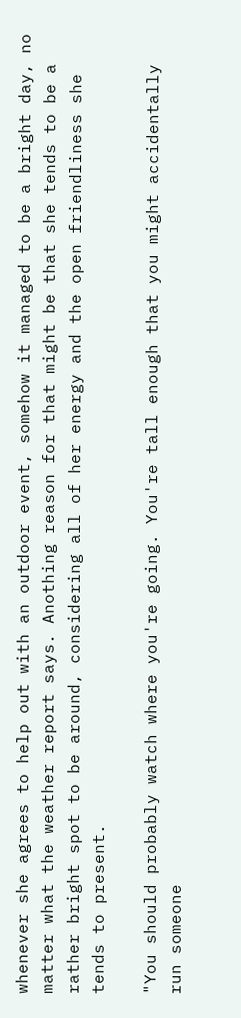whenever she agrees to help out with an outdoor event, somehow it managed to be a bright day, no matter what the weather report says. Anothing reason for that might be that she tends to be a rather bright spot to be around, considering all of her energy and the open friendliness she tends to present.

"You should probably watch where you're going. You're tall enough that you might accidentally run someone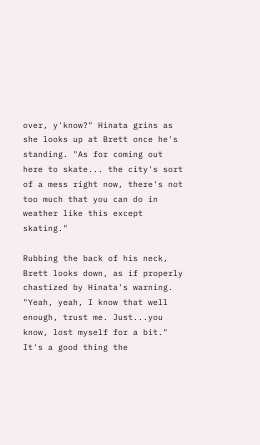over, y'know?" Hinata grins as she looks up at Brett once he's standing. "As for coming out here to skate... the city's sort of a mess right now, there's not too much that you can do in weather like this except skating."

Rubbing the back of his neck, Brett looks down, as if properly chastized by Hinata's warning. "Yeah, yeah, I know that well enough, trust me. Just...you know, lost myself for a bit." It's a good thing the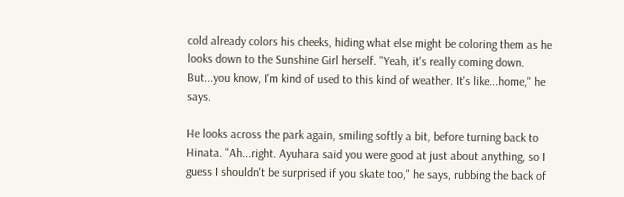cold already colors his cheeks, hiding what else might be coloring them as he looks down to the Sunshine Girl herself. "Yeah, it's really coming down. But...you know, I'm kind of used to this kind of weather. It's like...home," he says.

He looks across the park again, smiling softly a bit, before turning back to Hinata. "Ah...right. Ayuhara said you were good at just about anything, so I guess I shouldn't be surprised if you skate too," he says, rubbing the back of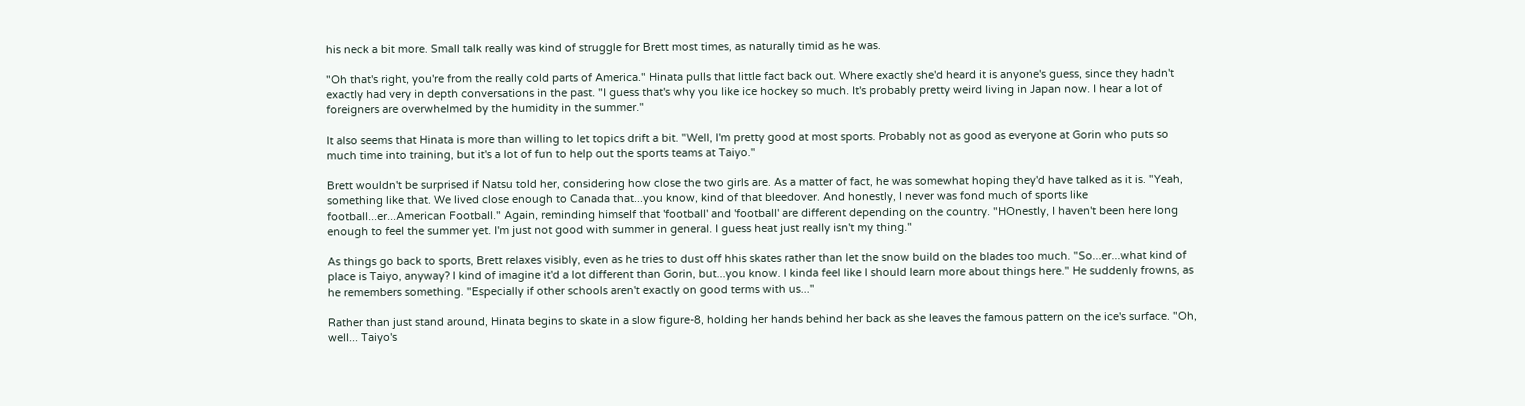his neck a bit more. Small talk really was kind of struggle for Brett most times, as naturally timid as he was.

"Oh that's right, you're from the really cold parts of America." Hinata pulls that little fact back out. Where exactly she'd heard it is anyone's guess, since they hadn't exactly had very in depth conversations in the past. "I guess that's why you like ice hockey so much. It's probably pretty weird living in Japan now. I hear a lot of foreigners are overwhelmed by the humidity in the summer."

It also seems that Hinata is more than willing to let topics drift a bit. "Well, I'm pretty good at most sports. Probably not as good as everyone at Gorin who puts so much time into training, but it's a lot of fun to help out the sports teams at Taiyo."

Brett wouldn't be surprised if Natsu told her, considering how close the two girls are. As a matter of fact, he was somewhat hoping they'd have talked as it is. "Yeah, something like that. We lived close enough to Canada that...you know, kind of that bleedover. And honestly, I never was fond much of sports like football...er...American Football." Again, reminding himself that 'football' and 'football' are different depending on the country. "HOnestly, I haven't been here long enough to feel the summer yet. I'm just not good with summer in general. I guess heat just really isn't my thing."

As things go back to sports, Brett relaxes visibly, even as he tries to dust off hhis skates rather than let the snow build on the blades too much. "So...er...what kind of place is Taiyo, anyway? I kind of imagine it'd a lot different than Gorin, but...you know. I kinda feel like I should learn more about things here." He suddenly frowns, as he remembers something. "Especially if other schools aren't exactly on good terms with us..."

Rather than just stand around, Hinata begins to skate in a slow figure-8, holding her hands behind her back as she leaves the famous pattern on the ice's surface. "Oh, well... Taiyo's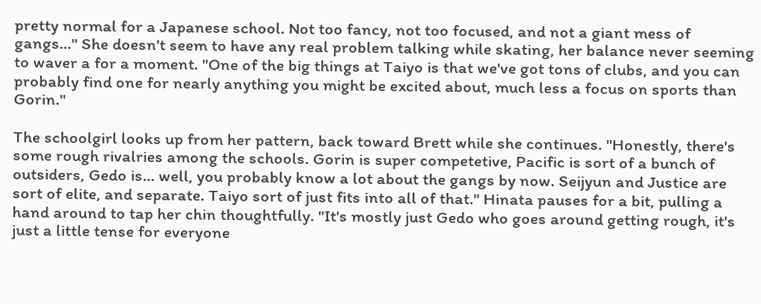pretty normal for a Japanese school. Not too fancy, not too focused, and not a giant mess of gangs..." She doesn't seem to have any real problem talking while skating, her balance never seeming to waver a for a moment. "One of the big things at Taiyo is that we've got tons of clubs, and you can probably find one for nearly anything you might be excited about, much less a focus on sports than Gorin."

The schoolgirl looks up from her pattern, back toward Brett while she continues. "Honestly, there's some rough rivalries among the schools. Gorin is super competetive, Pacific is sort of a bunch of outsiders, Gedo is... well, you probably know a lot about the gangs by now. Seijyun and Justice are sort of elite, and separate. Taiyo sort of just fits into all of that." Hinata pauses for a bit, pulling a hand around to tap her chin thoughtfully. "It's mostly just Gedo who goes around getting rough, it's just a little tense for everyone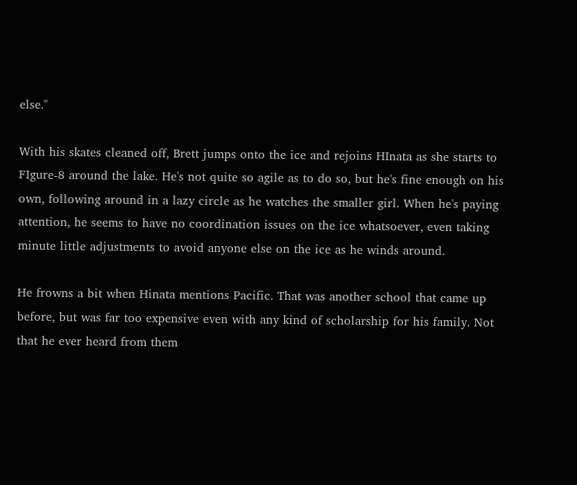else."

With his skates cleaned off, Brett jumps onto the ice and rejoins HInata as she starts to FIgure-8 around the lake. He's not quite so agile as to do so, but he's fine enough on his own, following around in a lazy circle as he watches the smaller girl. When he's paying attention, he seems to have no coordination issues on the ice whatsoever, even taking minute little adjustments to avoid anyone else on the ice as he winds around.

He frowns a bit when Hinata mentions Pacific. That was another school that came up before, but was far too expensive even with any kind of scholarship for his family. Not that he ever heard from them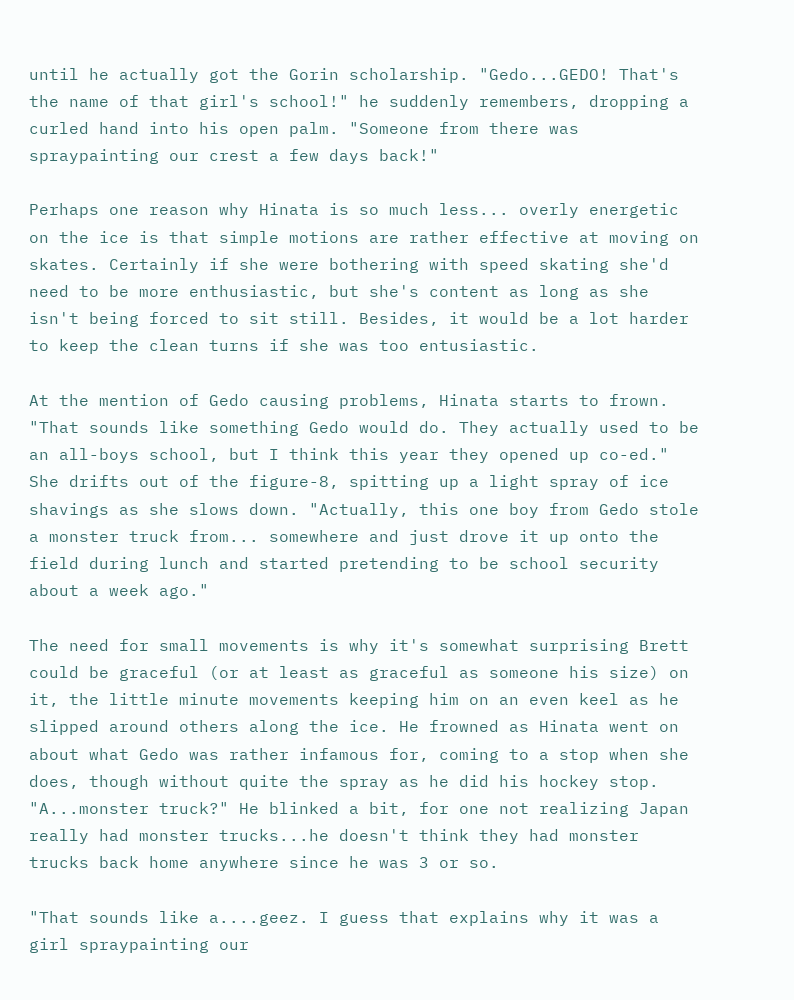until he actually got the Gorin scholarship. "Gedo...GEDO! That's the name of that girl's school!" he suddenly remembers, dropping a curled hand into his open palm. "Someone from there was spraypainting our crest a few days back!"

Perhaps one reason why Hinata is so much less... overly energetic on the ice is that simple motions are rather effective at moving on skates. Certainly if she were bothering with speed skating she'd need to be more enthusiastic, but she's content as long as she isn't being forced to sit still. Besides, it would be a lot harder to keep the clean turns if she was too entusiastic.

At the mention of Gedo causing problems, Hinata starts to frown. "That sounds like something Gedo would do. They actually used to be an all-boys school, but I think this year they opened up co-ed." She drifts out of the figure-8, spitting up a light spray of ice shavings as she slows down. "Actually, this one boy from Gedo stole a monster truck from... somewhere and just drove it up onto the field during lunch and started pretending to be school security about a week ago."

The need for small movements is why it's somewhat surprising Brett could be graceful (or at least as graceful as someone his size) on it, the little minute movements keeping him on an even keel as he slipped around others along the ice. He frowned as Hinata went on about what Gedo was rather infamous for, coming to a stop when she does, though without quite the spray as he did his hockey stop. "A...monster truck?" He blinked a bit, for one not realizing Japan really had monster trucks...he doesn't think they had monster trucks back home anywhere since he was 3 or so.

"That sounds like a....geez. I guess that explains why it was a girl spraypainting our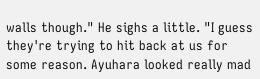walls though." He sighs a little. "I guess they're trying to hit back at us for some reason. Ayuhara looked really mad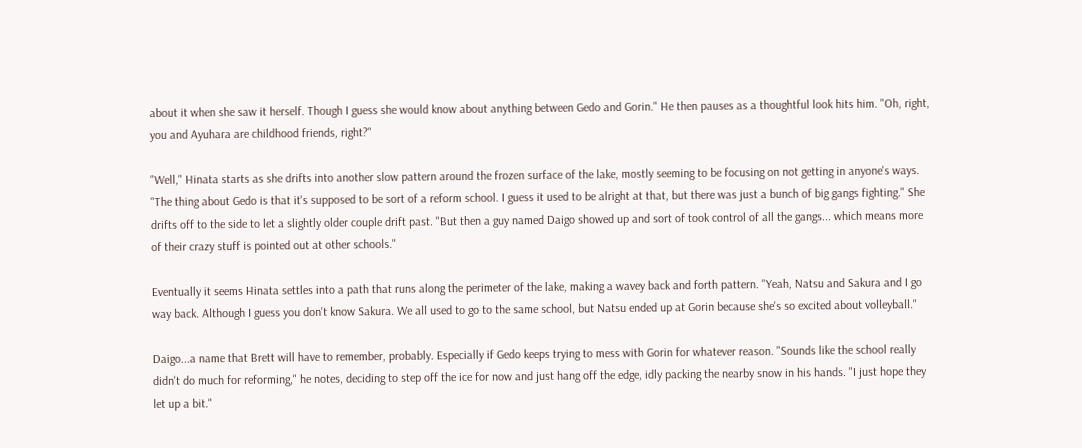about it when she saw it herself. Though I guess she would know about anything between Gedo and Gorin." He then pauses as a thoughtful look hits him. "Oh, right, you and Ayuhara are childhood friends, right?"

"Well," Hinata starts as she drifts into another slow pattern around the frozen surface of the lake, mostly seeming to be focusing on not getting in anyone's ways. "The thing about Gedo is that it's supposed to be sort of a reform school. I guess it used to be alright at that, but there was just a bunch of big gangs fighting." She drifts off to the side to let a slightly older couple drift past. "But then a guy named Daigo showed up and sort of took control of all the gangs... which means more of their crazy stuff is pointed out at other schools."

Eventually it seems Hinata settles into a path that runs along the perimeter of the lake, making a wavey back and forth pattern. "Yeah, Natsu and Sakura and I go way back. Although I guess you don't know Sakura. We all used to go to the same school, but Natsu ended up at Gorin because she's so excited about volleyball."

Daigo...a name that Brett will have to remember, probably. Especially if Gedo keeps trying to mess with Gorin for whatever reason. "Sounds like the school really didn't do much for reforming," he notes, deciding to step off the ice for now and just hang off the edge, idly packing the nearby snow in his hands. "I just hope they let up a bit."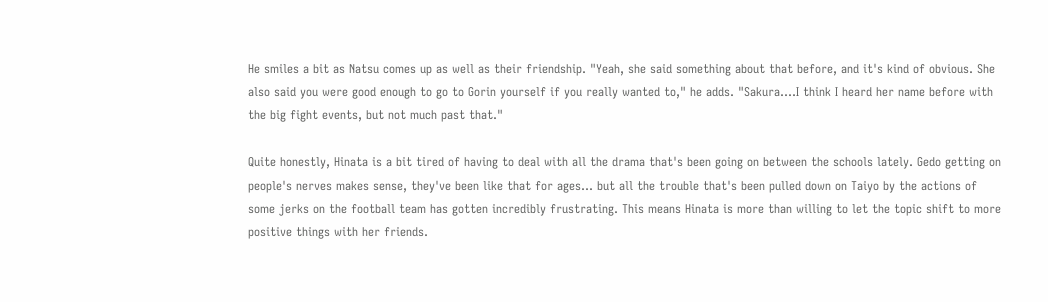He smiles a bit as Natsu comes up as well as their friendship. "Yeah, she said something about that before, and it's kind of obvious. She also said you were good enough to go to Gorin yourself if you really wanted to," he adds. "Sakura....I think I heard her name before with the big fight events, but not much past that."

Quite honestly, Hinata is a bit tired of having to deal with all the drama that's been going on between the schools lately. Gedo getting on people's nerves makes sense, they've been like that for ages... but all the trouble that's been pulled down on Taiyo by the actions of some jerks on the football team has gotten incredibly frustrating. This means Hinata is more than willing to let the topic shift to more positive things with her friends.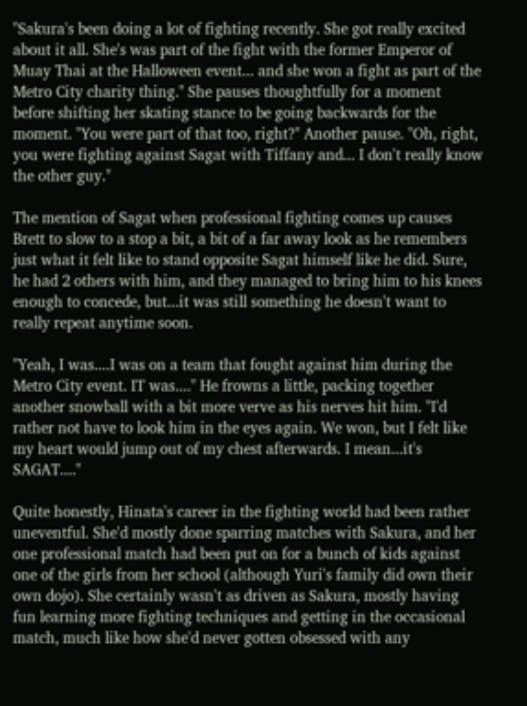"Sakura's been doing a lot of fighting recently. She got really excited about it all. She's was part of the fight with the former Emperor of Muay Thai at the Halloween event... and she won a fight as part of the Metro City charity thing." She pauses thoughtfully for a moment before shifting her skating stance to be going backwards for the moment. "You were part of that too, right?" Another pause. "Oh, right, you were fighting against Sagat with Tiffany and... I don't really know the other guy."

The mention of Sagat when professional fighting comes up causes Brett to slow to a stop a bit, a bit of a far away look as he remembers just what it felt like to stand opposite Sagat himself like he did. Sure, he had 2 others with him, and they managed to bring him to his knees enough to concede, but...it was still something he doesn't want to really repeat anytime soon.

"Yeah, I was....I was on a team that fought against him during the Metro City event. IT was...." He frowns a little, packing together another snowball with a bit more verve as his nerves hit him. "I'd rather not have to look him in the eyes again. We won, but I felt like my heart would jump out of my chest afterwards. I mean...it's SAGAT...."

Quite honestly, Hinata's career in the fighting world had been rather uneventful. She'd mostly done sparring matches with Sakura, and her one professional match had been put on for a bunch of kids against one of the girls from her school (although Yuri's family did own their own dojo). She certainly wasn't as driven as Sakura, mostly having fun learning more fighting techniques and getting in the occasional match, much like how she'd never gotten obsessed with any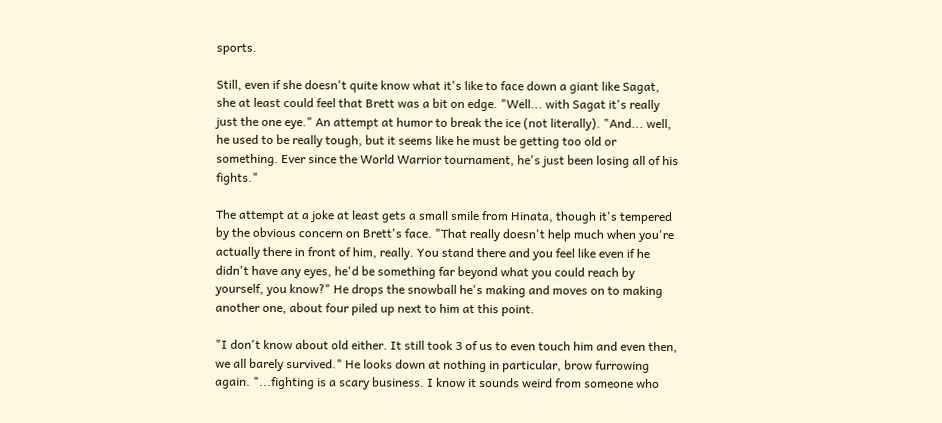sports.

Still, even if she doesn't quite know what it's like to face down a giant like Sagat, she at least could feel that Brett was a bit on edge. "Well... with Sagat it's really just the one eye." An attempt at humor to break the ice (not literally). "And... well, he used to be really tough, but it seems like he must be getting too old or something. Ever since the World Warrior tournament, he's just been losing all of his fights."

The attempt at a joke at least gets a small smile from Hinata, though it's tempered by the obvious concern on Brett's face. "That really doesn't help much when you're actually there in front of him, really. You stand there and you feel like even if he didn't have any eyes, he'd be something far beyond what you could reach by yourself, you know?" He drops the snowball he's making and moves on to making another one, about four piled up next to him at this point.

"I don't know about old either. It still took 3 of us to even touch him and even then, we all barely survived." He looks down at nothing in particular, brow furrowing again. "...fighting is a scary business. I know it sounds weird from someone who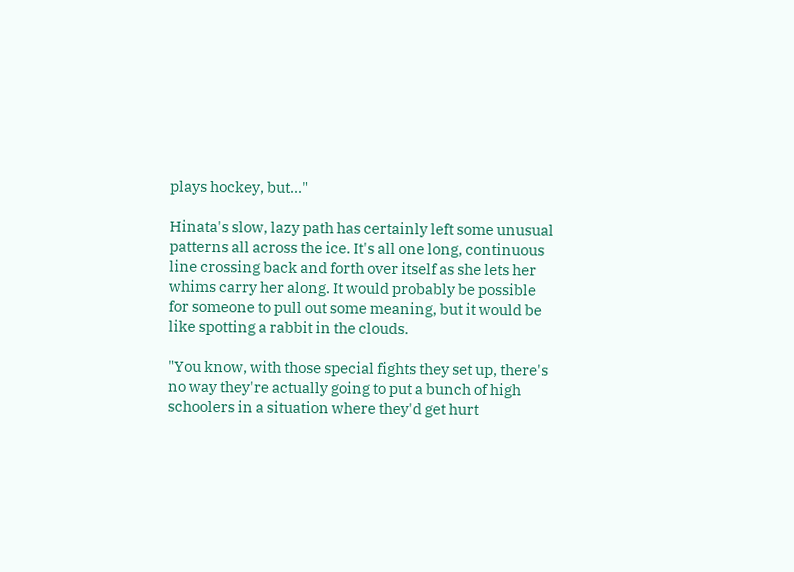plays hockey, but..."

Hinata's slow, lazy path has certainly left some unusual patterns all across the ice. It's all one long, continuous line crossing back and forth over itself as she lets her whims carry her along. It would probably be possible for someone to pull out some meaning, but it would be like spotting a rabbit in the clouds.

"You know, with those special fights they set up, there's no way they're actually going to put a bunch of high schoolers in a situation where they'd get hurt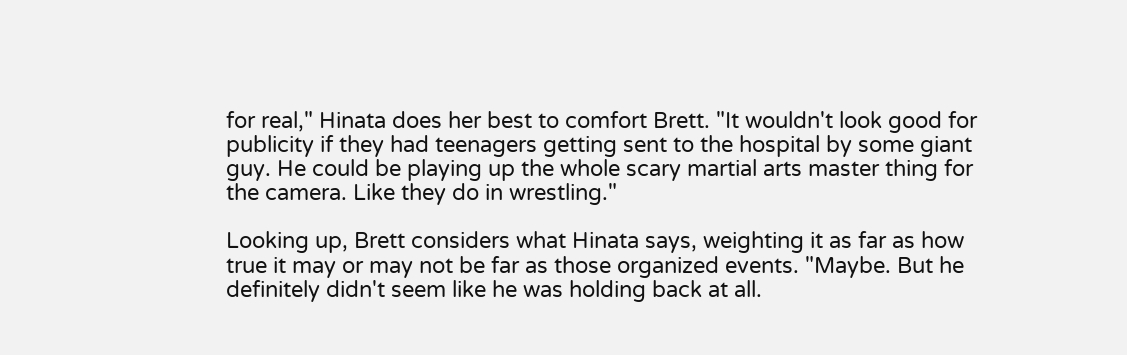for real," Hinata does her best to comfort Brett. "It wouldn't look good for publicity if they had teenagers getting sent to the hospital by some giant guy. He could be playing up the whole scary martial arts master thing for the camera. Like they do in wrestling."

Looking up, Brett considers what Hinata says, weighting it as far as how true it may or may not be far as those organized events. "Maybe. But he definitely didn't seem like he was holding back at all.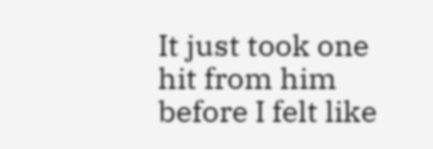It just took one hit from him before I felt like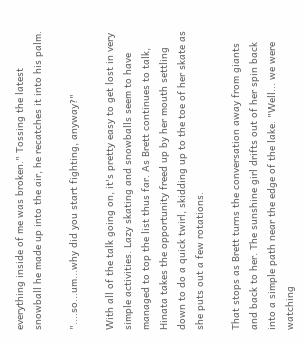everything inside of me was broken." Tossing the latest snowball he made up into the air, he recatches it into his palm.

"....so...um...why did you start fighting, anyway?"

With all of the talk going on, it's pretty easy to get lost in very simple activities. Lazy skating and snowballs seem to have managed to top the list thus far. As Brett continues to talk, Hinata takes the opportunity freed up by her mouth settling down to do a quick twirl, skidding up to the toe of her skate as she puts out a few rotations.

That stops as Brett turns the conversation away from giants and back to her. The sunshine girl drifts out of her spin back into a simple path near the edge of the lake. "Well... we were watching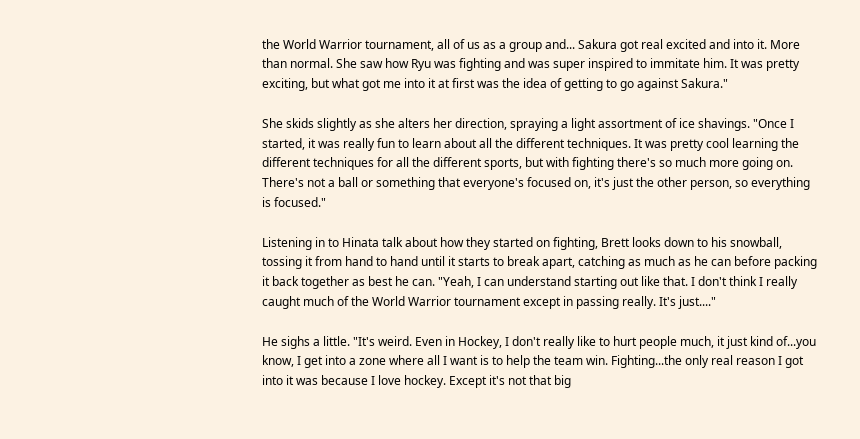the World Warrior tournament, all of us as a group and... Sakura got real excited and into it. More than normal. She saw how Ryu was fighting and was super inspired to immitate him. It was pretty exciting, but what got me into it at first was the idea of getting to go against Sakura."

She skids slightly as she alters her direction, spraying a light assortment of ice shavings. "Once I started, it was really fun to learn about all the different techniques. It was pretty cool learning the different techniques for all the different sports, but with fighting there's so much more going on. There's not a ball or something that everyone's focused on, it's just the other person, so everything is focused."

Listening in to Hinata talk about how they started on fighting, Brett looks down to his snowball, tossing it from hand to hand until it starts to break apart, catching as much as he can before packing it back together as best he can. "Yeah, I can understand starting out like that. I don't think I really caught much of the World Warrior tournament except in passing really. It's just...."

He sighs a little. "It's weird. Even in Hockey, I don't really like to hurt people much, it just kind of...you know, I get into a zone where all I want is to help the team win. Fighting...the only real reason I got into it was because I love hockey. Except it's not that big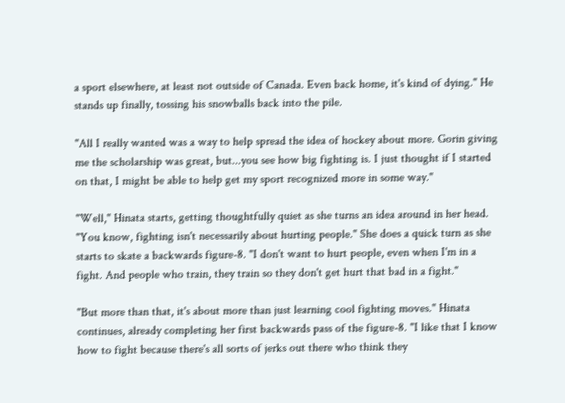a sport elsewhere, at least not outside of Canada. Even back home, it's kind of dying." He stands up finally, tossing his snowballs back into the pile.

"All I really wanted was a way to help spread the idea of hockey about more. Gorin giving me the scholarship was great, but...you see how big fighting is. I just thought if I started on that, I might be able to help get my sport recognized more in some way."

"Well," Hinata starts, getting thoughtfully quiet as she turns an idea around in her head. "You know, fighting isn't necessarily about hurting people." She does a quick turn as she starts to skate a backwards figure-8. "I don't want to hurt people, even when I'm in a fight. And people who train, they train so they don't get hurt that bad in a fight."

"But more than that, it's about more than just learning cool fighting moves." Hinata continues, already completing her first backwards pass of the figure-8. "I like that I know how to fight because there's all sorts of jerks out there who think they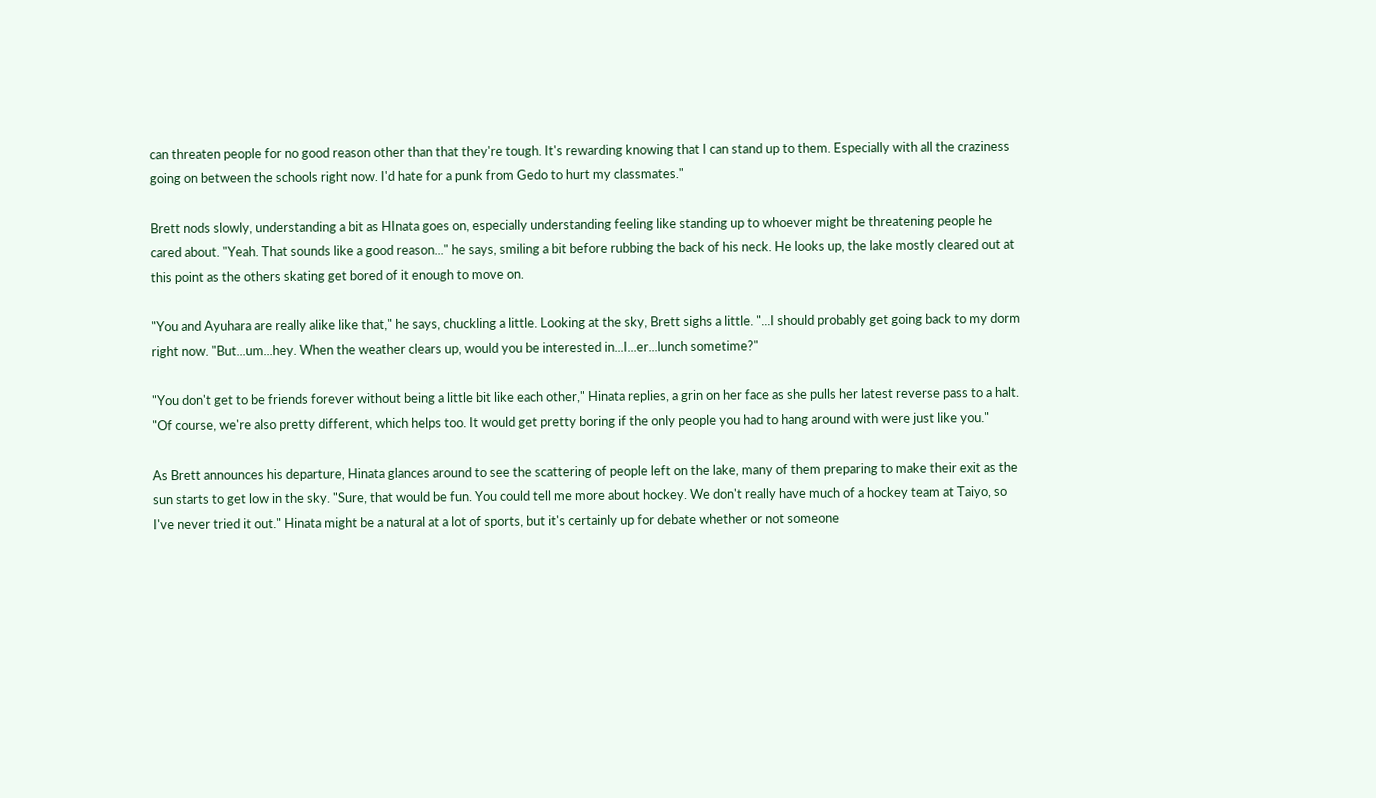can threaten people for no good reason other than that they're tough. It's rewarding knowing that I can stand up to them. Especially with all the craziness going on between the schools right now. I'd hate for a punk from Gedo to hurt my classmates."

Brett nods slowly, understanding a bit as HInata goes on, especially understanding feeling like standing up to whoever might be threatening people he cared about. "Yeah. That sounds like a good reason..." he says, smiling a bit before rubbing the back of his neck. He looks up, the lake mostly cleared out at this point as the others skating get bored of it enough to move on.

"You and Ayuhara are really alike like that," he says, chuckling a little. Looking at the sky, Brett sighs a little. "...I should probably get going back to my dorm right now. "But...um...hey. When the weather clears up, would you be interested in...I...er...lunch sometime?"

"You don't get to be friends forever without being a little bit like each other," Hinata replies, a grin on her face as she pulls her latest reverse pass to a halt. "Of course, we're also pretty different, which helps too. It would get pretty boring if the only people you had to hang around with were just like you."

As Brett announces his departure, Hinata glances around to see the scattering of people left on the lake, many of them preparing to make their exit as the sun starts to get low in the sky. "Sure, that would be fun. You could tell me more about hockey. We don't really have much of a hockey team at Taiyo, so I've never tried it out." Hinata might be a natural at a lot of sports, but it's certainly up for debate whether or not someone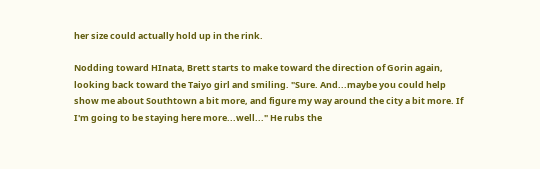her size could actually hold up in the rink.

Nodding toward HInata, Brett starts to make toward the direction of Gorin again, looking back toward the Taiyo girl and smiling. "Sure. And...maybe you could help show me about Southtown a bit more, and figure my way around the city a bit more. If I'm going to be staying here more...well..." He rubs the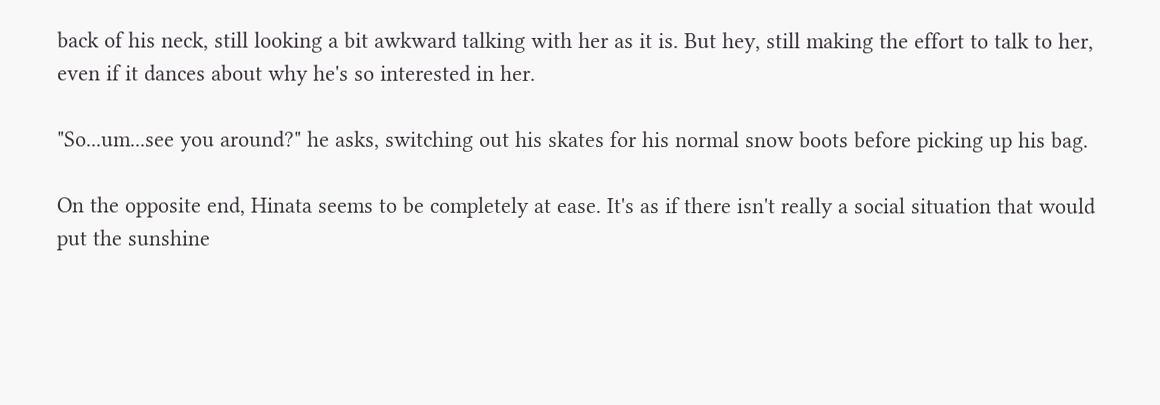back of his neck, still looking a bit awkward talking with her as it is. But hey, still making the effort to talk to her, even if it dances about why he's so interested in her.

"So...um...see you around?" he asks, switching out his skates for his normal snow boots before picking up his bag.

On the opposite end, Hinata seems to be completely at ease. It's as if there isn't really a social situation that would put the sunshine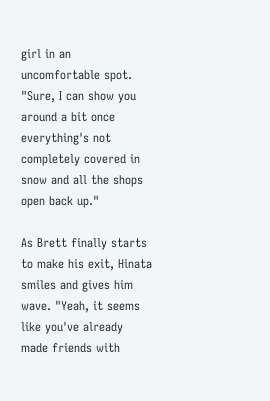girl in an uncomfortable spot. "Sure, I can show you around a bit once everything's not completely covered in snow and all the shops open back up."

As Brett finally starts to make his exit, Hinata smiles and gives him wave. "Yeah, it seems like you've already made friends with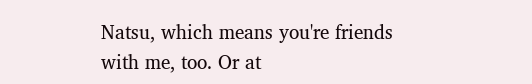Natsu, which means you're friends with me, too. Or at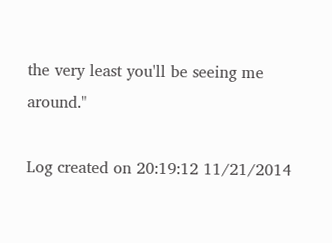the very least you'll be seeing me around."

Log created on 20:19:12 11/21/2014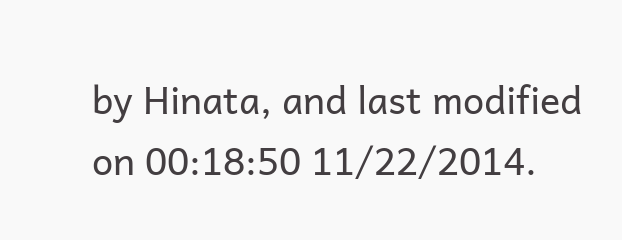by Hinata, and last modified on 00:18:50 11/22/2014.